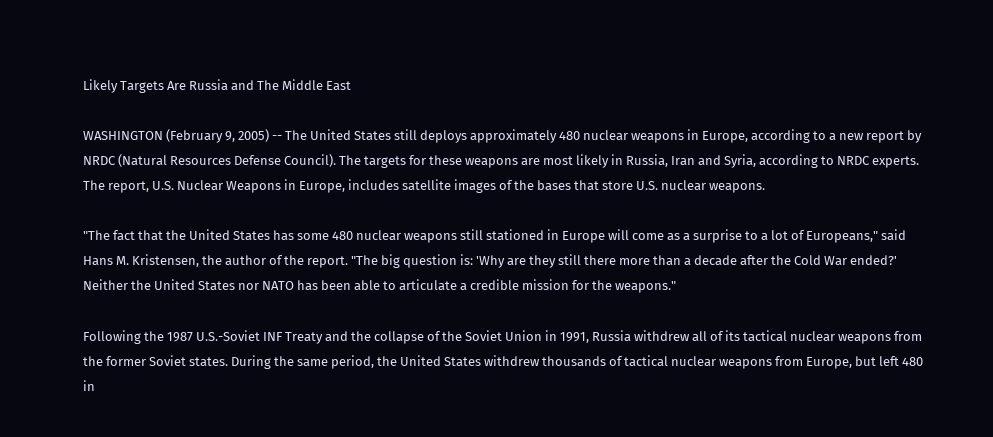Likely Targets Are Russia and The Middle East

WASHINGTON (February 9, 2005) -- The United States still deploys approximately 480 nuclear weapons in Europe, according to a new report by NRDC (Natural Resources Defense Council). The targets for these weapons are most likely in Russia, Iran and Syria, according to NRDC experts. The report, U.S. Nuclear Weapons in Europe, includes satellite images of the bases that store U.S. nuclear weapons.

"The fact that the United States has some 480 nuclear weapons still stationed in Europe will come as a surprise to a lot of Europeans," said Hans M. Kristensen, the author of the report. "The big question is: 'Why are they still there more than a decade after the Cold War ended?' Neither the United States nor NATO has been able to articulate a credible mission for the weapons."

Following the 1987 U.S.-Soviet INF Treaty and the collapse of the Soviet Union in 1991, Russia withdrew all of its tactical nuclear weapons from the former Soviet states. During the same period, the United States withdrew thousands of tactical nuclear weapons from Europe, but left 480 in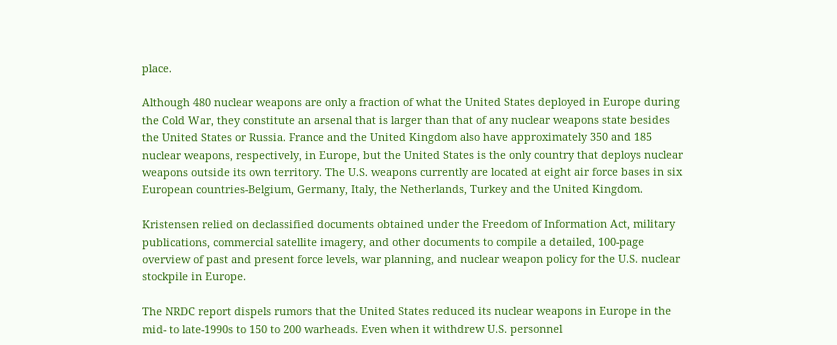place.

Although 480 nuclear weapons are only a fraction of what the United States deployed in Europe during the Cold War, they constitute an arsenal that is larger than that of any nuclear weapons state besides the United States or Russia. France and the United Kingdom also have approximately 350 and 185 nuclear weapons, respectively, in Europe, but the United States is the only country that deploys nuclear weapons outside its own territory. The U.S. weapons currently are located at eight air force bases in six European countries-Belgium, Germany, Italy, the Netherlands, Turkey and the United Kingdom.

Kristensen relied on declassified documents obtained under the Freedom of Information Act, military publications, commercial satellite imagery, and other documents to compile a detailed, 100-page overview of past and present force levels, war planning, and nuclear weapon policy for the U.S. nuclear stockpile in Europe.

The NRDC report dispels rumors that the United States reduced its nuclear weapons in Europe in the mid- to late-1990s to 150 to 200 warheads. Even when it withdrew U.S. personnel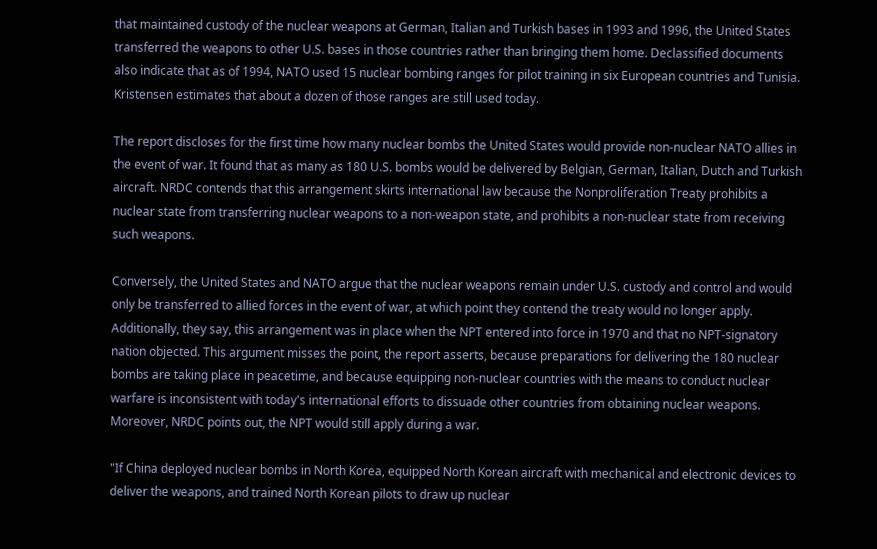that maintained custody of the nuclear weapons at German, Italian and Turkish bases in 1993 and 1996, the United States transferred the weapons to other U.S. bases in those countries rather than bringing them home. Declassified documents also indicate that as of 1994, NATO used 15 nuclear bombing ranges for pilot training in six European countries and Tunisia. Kristensen estimates that about a dozen of those ranges are still used today.

The report discloses for the first time how many nuclear bombs the United States would provide non-nuclear NATO allies in the event of war. It found that as many as 180 U.S. bombs would be delivered by Belgian, German, Italian, Dutch and Turkish aircraft. NRDC contends that this arrangement skirts international law because the Nonproliferation Treaty prohibits a nuclear state from transferring nuclear weapons to a non-weapon state, and prohibits a non-nuclear state from receiving such weapons.

Conversely, the United States and NATO argue that the nuclear weapons remain under U.S. custody and control and would only be transferred to allied forces in the event of war, at which point they contend the treaty would no longer apply. Additionally, they say, this arrangement was in place when the NPT entered into force in 1970 and that no NPT-signatory nation objected. This argument misses the point, the report asserts, because preparations for delivering the 180 nuclear bombs are taking place in peacetime, and because equipping non-nuclear countries with the means to conduct nuclear warfare is inconsistent with today's international efforts to dissuade other countries from obtaining nuclear weapons. Moreover, NRDC points out, the NPT would still apply during a war.

"If China deployed nuclear bombs in North Korea, equipped North Korean aircraft with mechanical and electronic devices to deliver the weapons, and trained North Korean pilots to draw up nuclear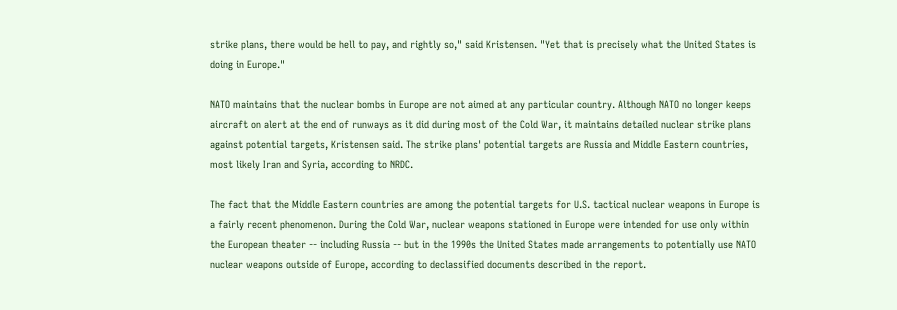strike plans, there would be hell to pay, and rightly so," said Kristensen. "Yet that is precisely what the United States is doing in Europe."

NATO maintains that the nuclear bombs in Europe are not aimed at any particular country. Although NATO no longer keeps aircraft on alert at the end of runways as it did during most of the Cold War, it maintains detailed nuclear strike plans against potential targets, Kristensen said. The strike plans' potential targets are Russia and Middle Eastern countries, most likely Iran and Syria, according to NRDC.

The fact that the Middle Eastern countries are among the potential targets for U.S. tactical nuclear weapons in Europe is a fairly recent phenomenon. During the Cold War, nuclear weapons stationed in Europe were intended for use only within the European theater -- including Russia -- but in the 1990s the United States made arrangements to potentially use NATO nuclear weapons outside of Europe, according to declassified documents described in the report.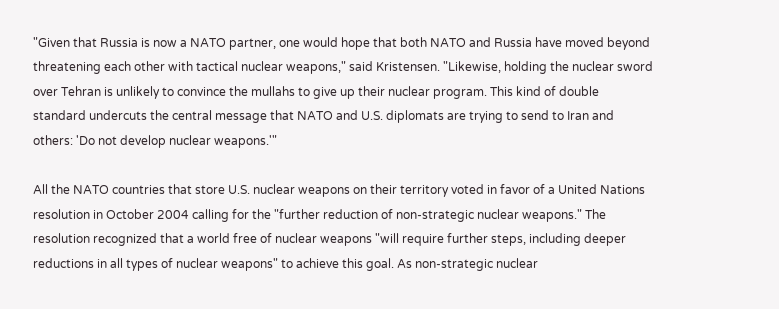"Given that Russia is now a NATO partner, one would hope that both NATO and Russia have moved beyond threatening each other with tactical nuclear weapons," said Kristensen. "Likewise, holding the nuclear sword over Tehran is unlikely to convince the mullahs to give up their nuclear program. This kind of double standard undercuts the central message that NATO and U.S. diplomats are trying to send to Iran and others: 'Do not develop nuclear weapons.'"

All the NATO countries that store U.S. nuclear weapons on their territory voted in favor of a United Nations resolution in October 2004 calling for the "further reduction of non-strategic nuclear weapons." The resolution recognized that a world free of nuclear weapons "will require further steps, including deeper reductions in all types of nuclear weapons" to achieve this goal. As non-strategic nuclear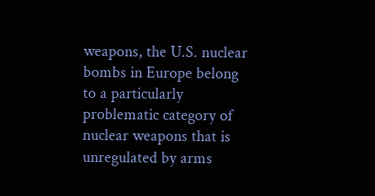weapons, the U.S. nuclear bombs in Europe belong to a particularly problematic category of nuclear weapons that is unregulated by arms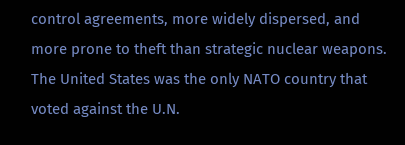control agreements, more widely dispersed, and more prone to theft than strategic nuclear weapons. The United States was the only NATO country that voted against the U.N.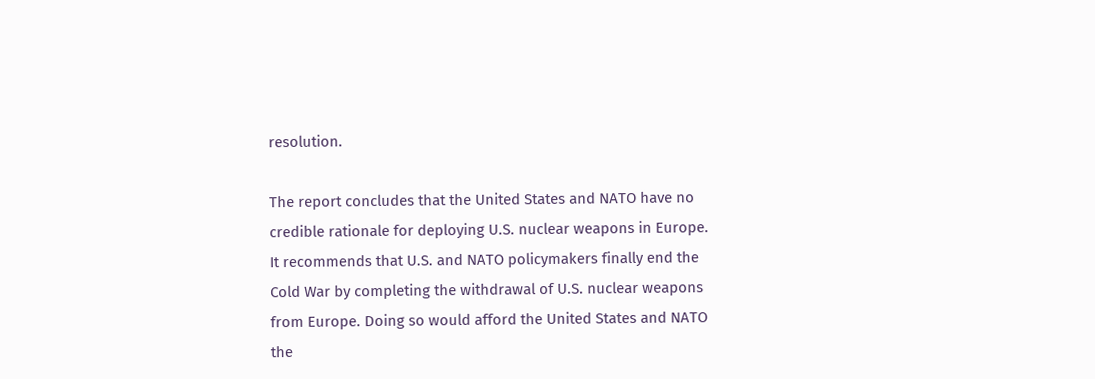resolution.

The report concludes that the United States and NATO have no credible rationale for deploying U.S. nuclear weapons in Europe. It recommends that U.S. and NATO policymakers finally end the Cold War by completing the withdrawal of U.S. nuclear weapons from Europe. Doing so would afford the United States and NATO the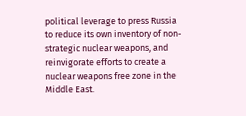political leverage to press Russia to reduce its own inventory of non-strategic nuclear weapons, and reinvigorate efforts to create a nuclear weapons free zone in the Middle East.